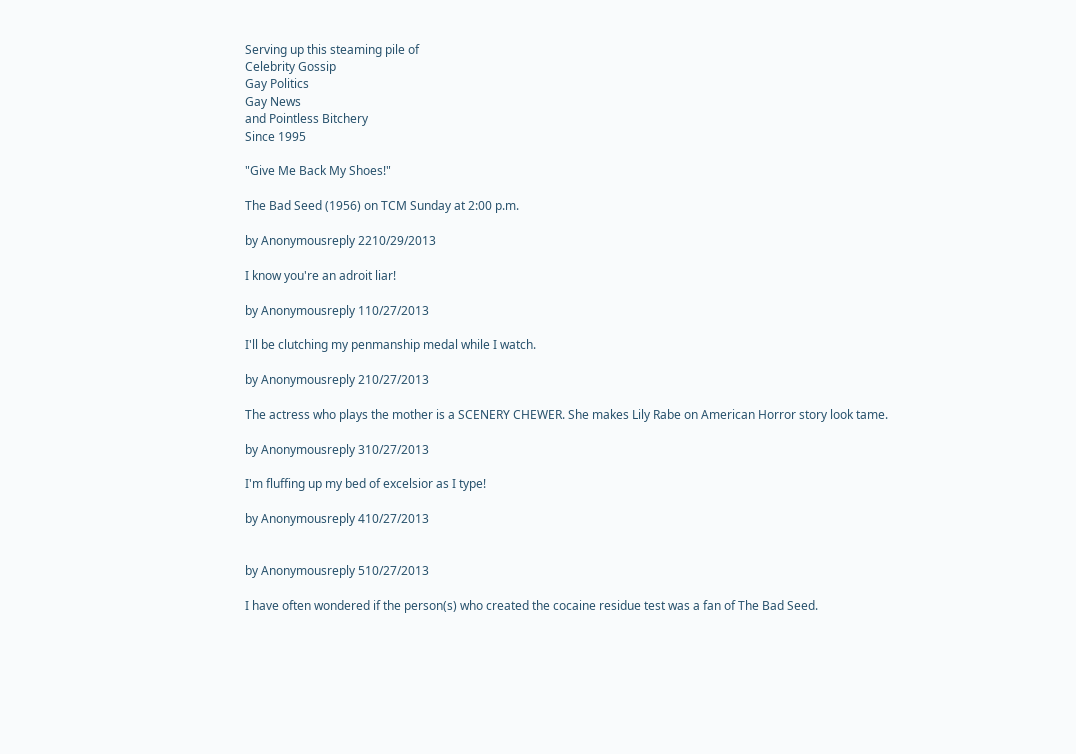Serving up this steaming pile of
Celebrity Gossip
Gay Politics
Gay News
and Pointless Bitchery
Since 1995

"Give Me Back My Shoes!"

The Bad Seed (1956) on TCM Sunday at 2:00 p.m.

by Anonymousreply 2210/29/2013

I know you're an adroit liar!

by Anonymousreply 110/27/2013

I'll be clutching my penmanship medal while I watch.

by Anonymousreply 210/27/2013

The actress who plays the mother is a SCENERY CHEWER. She makes Lily Rabe on American Horror story look tame.

by Anonymousreply 310/27/2013

I'm fluffing up my bed of excelsior as I type!

by Anonymousreply 410/27/2013


by Anonymousreply 510/27/2013

I have often wondered if the person(s) who created the cocaine residue test was a fan of The Bad Seed.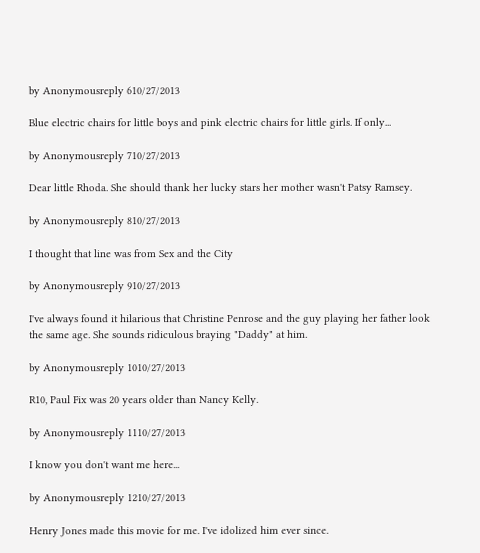by Anonymousreply 610/27/2013

Blue electric chairs for little boys and pink electric chairs for little girls. If only...

by Anonymousreply 710/27/2013

Dear little Rhoda. She should thank her lucky stars her mother wasn't Patsy Ramsey.

by Anonymousreply 810/27/2013

I thought that line was from Sex and the City

by Anonymousreply 910/27/2013

I've always found it hilarious that Christine Penrose and the guy playing her father look the same age. She sounds ridiculous braying "Daddy" at him.

by Anonymousreply 1010/27/2013

R10, Paul Fix was 20 years older than Nancy Kelly.

by Anonymousreply 1110/27/2013

I know you don't want me here...

by Anonymousreply 1210/27/2013

Henry Jones made this movie for me. I've idolized him ever since.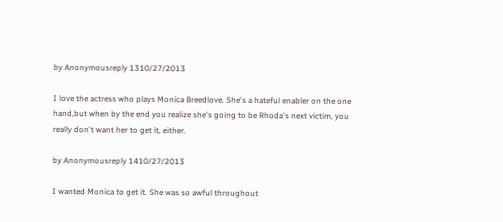by Anonymousreply 1310/27/2013

I love the actress who plays Monica Breedlove. She's a hateful enabler on the one hand,but when by the end you realize she's going to be Rhoda's next victim, you really don't want her to get it, either.

by Anonymousreply 1410/27/2013

I wanted Monica to get it. She was so awful throughout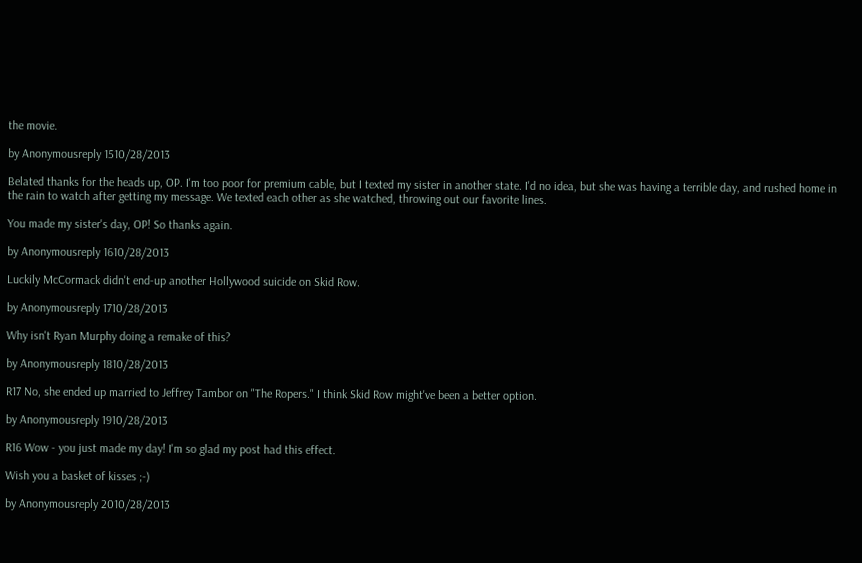the movie.

by Anonymousreply 1510/28/2013

Belated thanks for the heads up, OP. I'm too poor for premium cable, but I texted my sister in another state. I'd no idea, but she was having a terrible day, and rushed home in the rain to watch after getting my message. We texted each other as she watched, throwing out our favorite lines.

You made my sister's day, OP! So thanks again.

by Anonymousreply 1610/28/2013

Luckily McCormack didn't end-up another Hollywood suicide on Skid Row.

by Anonymousreply 1710/28/2013

Why isn't Ryan Murphy doing a remake of this?

by Anonymousreply 1810/28/2013

R17 No, she ended up married to Jeffrey Tambor on "The Ropers." I think Skid Row might've been a better option.

by Anonymousreply 1910/28/2013

R16 Wow - you just made my day! I'm so glad my post had this effect.

Wish you a basket of kisses ;-)

by Anonymousreply 2010/28/2013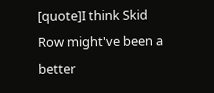[quote]I think Skid Row might've been a better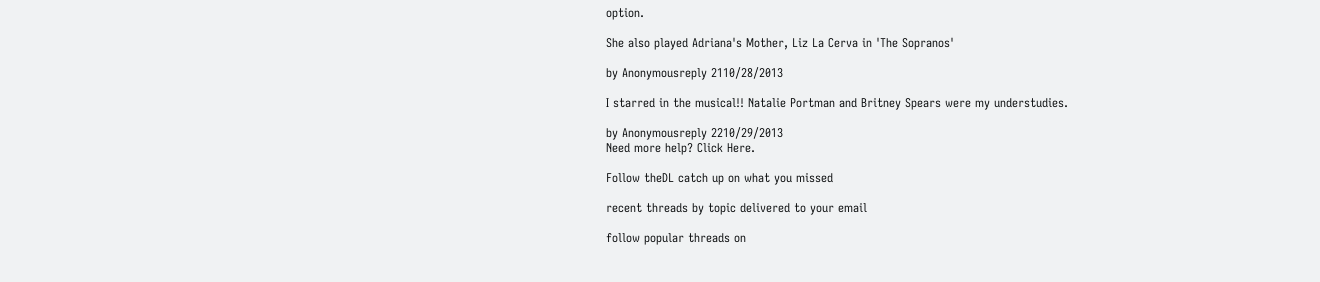option.

She also played Adriana's Mother, Liz La Cerva in 'The Sopranos'

by Anonymousreply 2110/28/2013

I starred in the musical!! Natalie Portman and Britney Spears were my understudies.

by Anonymousreply 2210/29/2013
Need more help? Click Here.

Follow theDL catch up on what you missed

recent threads by topic delivered to your email

follow popular threads on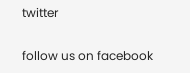twitter

follow us on facebook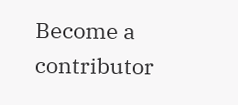Become a contributor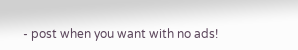- post when you want with no ads!